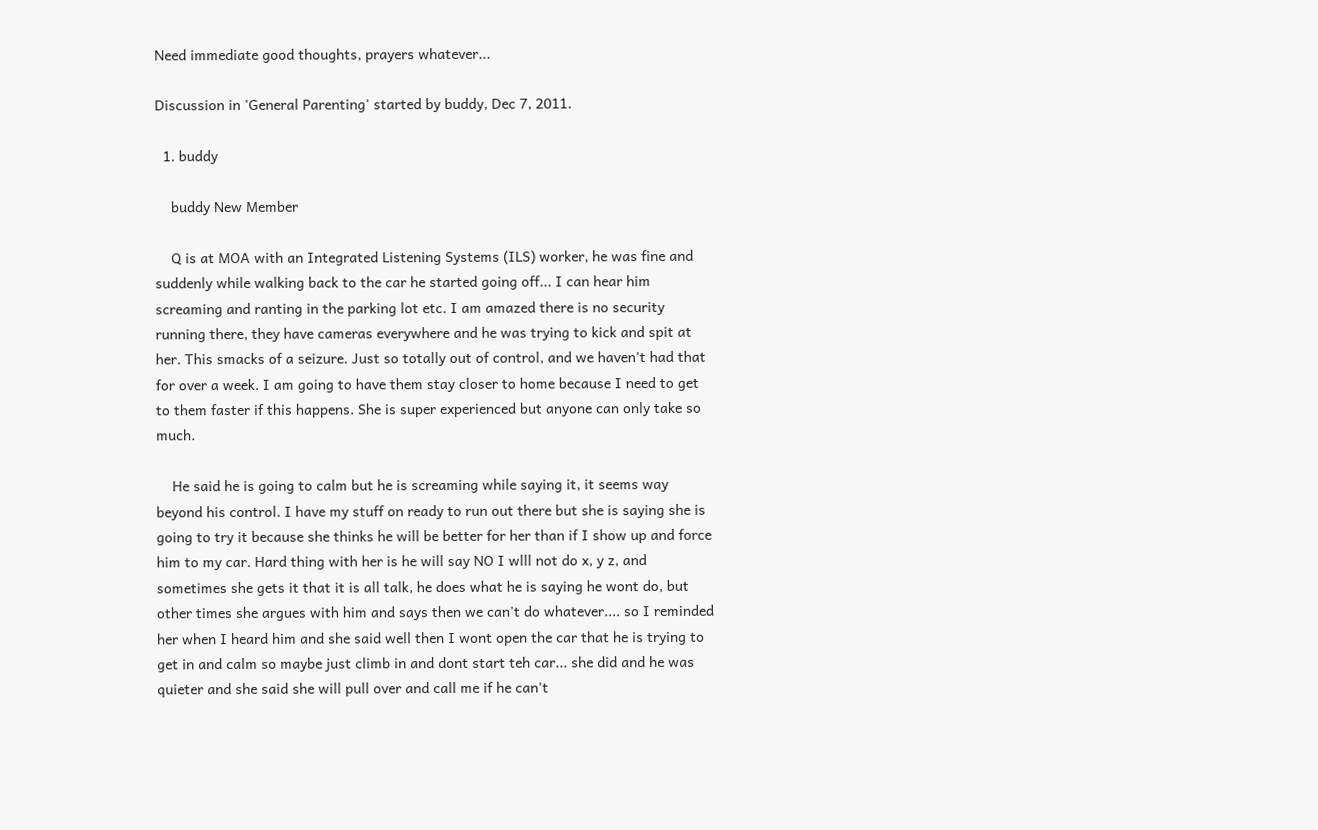Need immediate good thoughts, prayers whatever...

Discussion in 'General Parenting' started by buddy, Dec 7, 2011.

  1. buddy

    buddy New Member

    Q is at MOA with an Integrated Listening Systems (ILS) worker, he was fine and suddenly while walking back to the car he started going off... I can hear him screaming and ranting in the parking lot etc. I am amazed there is no security running there, they have cameras everywhere and he was trying to kick and spit at her. This smacks of a seizure. Just so totally out of control, and we haven't had that for over a week. I am going to have them stay closer to home because I need to get to them faster if this happens. She is super experienced but anyone can only take so much.

    He said he is going to calm but he is screaming while saying it, it seems way beyond his control. I have my stuff on ready to run out there but she is saying she is going to try it because she thinks he will be better for her than if I show up and force him to my car. Hard thing with her is he will say NO I wlll not do x, y z, and sometimes she gets it that it is all talk, he does what he is saying he wont do, but other times she argues with him and says then we can't do whatever.... so I reminded her when I heard him and she said well then I wont open the car that he is trying to get in and calm so maybe just climb in and dont start teh car... she did and he was quieter and she said she will pull over and call me if he can't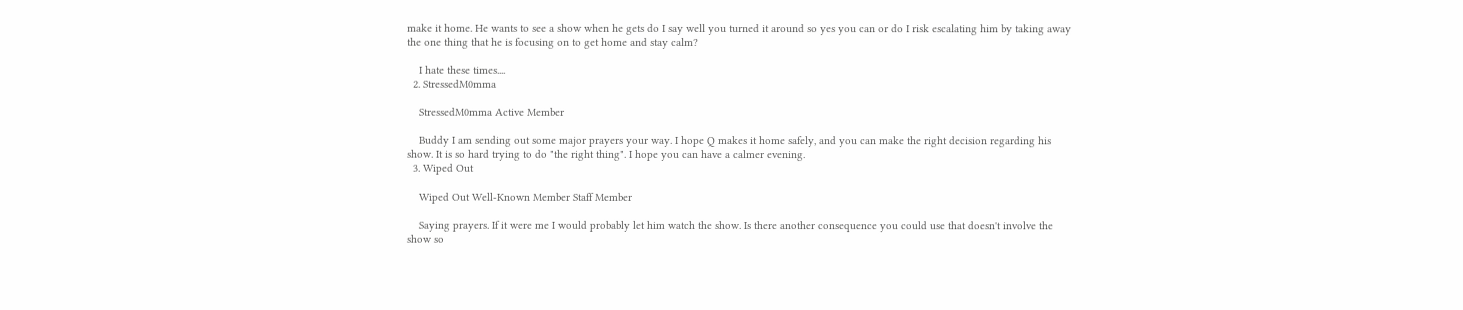make it home. He wants to see a show when he gets do I say well you turned it around so yes you can or do I risk escalating him by taking away the one thing that he is focusing on to get home and stay calm?

    I hate these times....
  2. StressedM0mma

    StressedM0mma Active Member

    Buddy I am sending out some major prayers your way. I hope Q makes it home safely, and you can make the right decision regarding his show. It is so hard trying to do "the right thing". I hope you can have a calmer evening.
  3. Wiped Out

    Wiped Out Well-Known Member Staff Member

    Saying prayers. If it were me I would probably let him watch the show. Is there another consequence you could use that doesn't involve the show so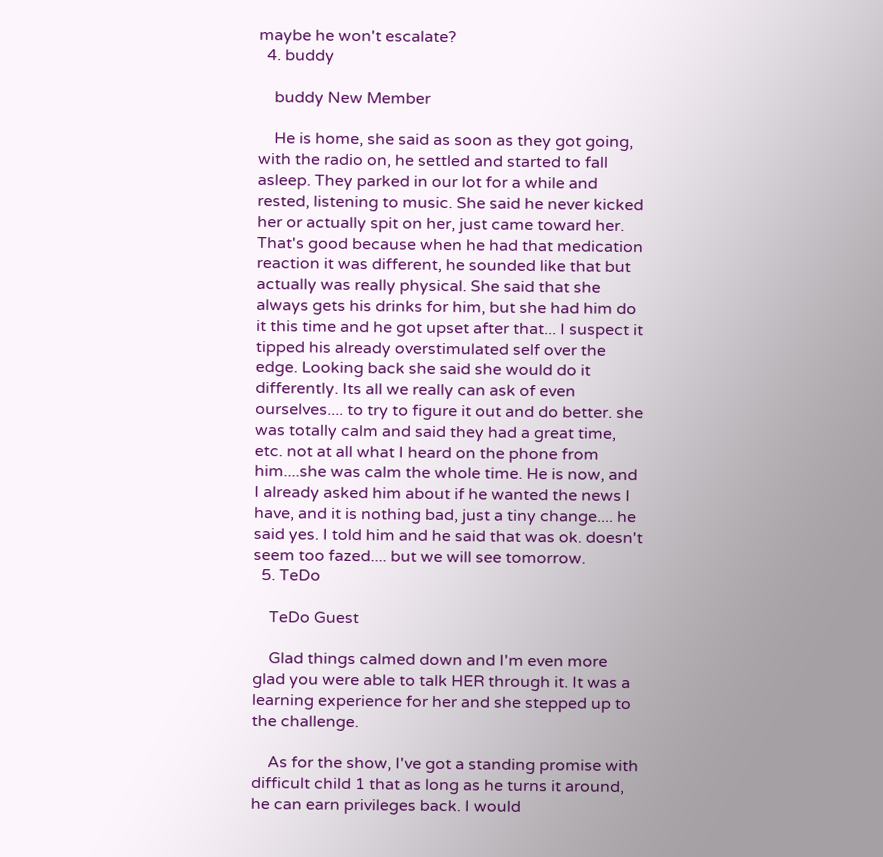maybe he won't escalate?
  4. buddy

    buddy New Member

    He is home, she said as soon as they got going, with the radio on, he settled and started to fall asleep. They parked in our lot for a while and rested, listening to music. She said he never kicked her or actually spit on her, just came toward her. That's good because when he had that medication reaction it was different, he sounded like that but actually was really physical. She said that she always gets his drinks for him, but she had him do it this time and he got upset after that... I suspect it tipped his already overstimulated self over the edge. Looking back she said she would do it differently. Its all we really can ask of even ourselves.... to try to figure it out and do better. she was totally calm and said they had a great time, etc. not at all what I heard on the phone from him....she was calm the whole time. He is now, and I already asked him about if he wanted the news I have, and it is nothing bad, just a tiny change.... he said yes. I told him and he said that was ok. doesn't seem too fazed.... but we will see tomorrow.
  5. TeDo

    TeDo Guest

    Glad things calmed down and I'm even more glad you were able to talk HER through it. It was a learning experience for her and she stepped up to the challenge.

    As for the show, I've got a standing promise with difficult child 1 that as long as he turns it around, he can earn privileges back. I would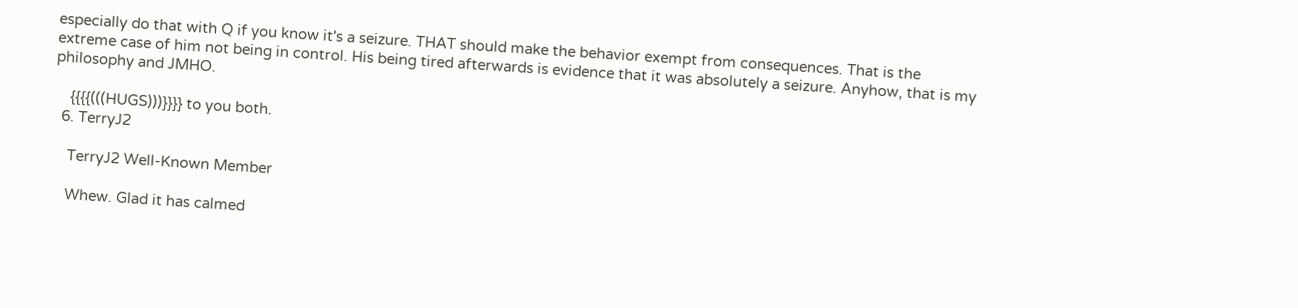especially do that with Q if you know it's a seizure. THAT should make the behavior exempt from consequences. That is the extreme case of him not being in control. His being tired afterwards is evidence that it was absolutely a seizure. Anyhow, that is my philosophy and JMHO.

    {{{{(((HUGS)))}}}} to you both.
  6. TerryJ2

    TerryJ2 Well-Known Member

    Whew. Glad it has calmed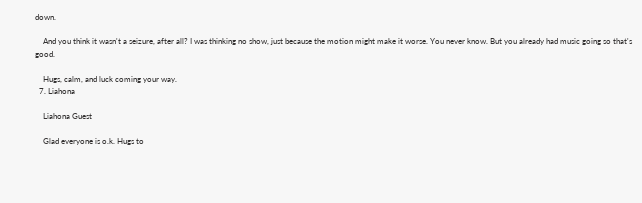down.

    And you think it wasn't a seizure, after all? I was thinking no show, just because the motion might make it worse. You never know. But you already had music going so that's good.

    Hugs, calm, and luck coming your way.
  7. Liahona

    Liahona Guest

    Glad everyone is o.k. Hugs to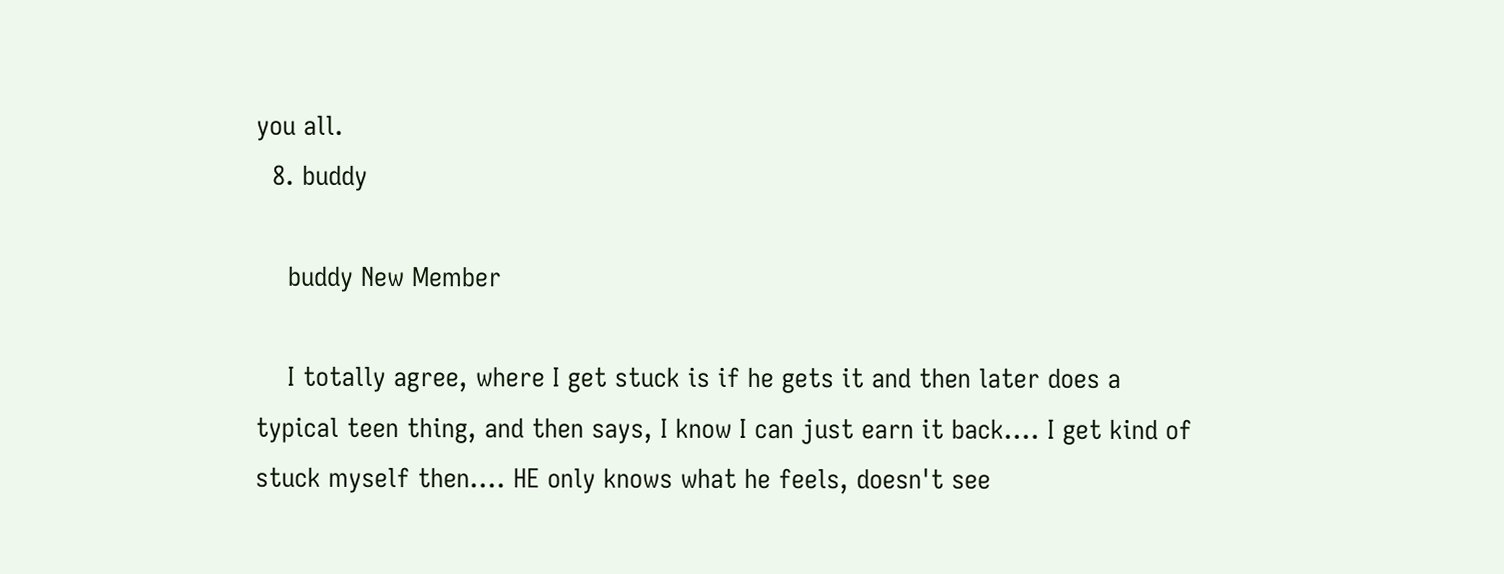you all.
  8. buddy

    buddy New Member

    I totally agree, where I get stuck is if he gets it and then later does a typical teen thing, and then says, I know I can just earn it back.... I get kind of stuck myself then.... HE only knows what he feels, doesn't see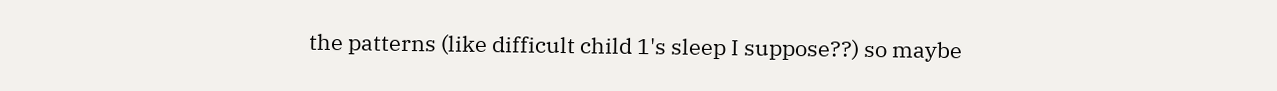the patterns (like difficult child 1's sleep I suppose??) so maybe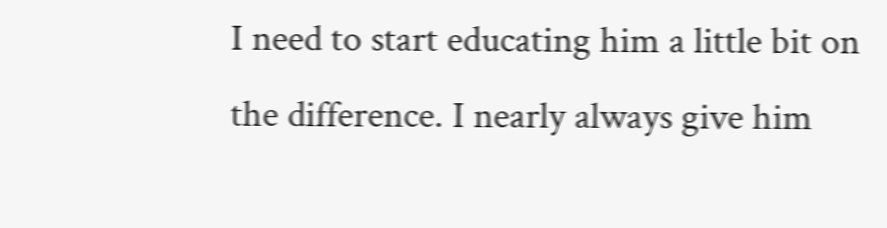I need to start educating him a little bit on the difference. I nearly always give him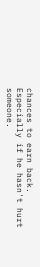chances to earn back. Especially if he hasn't hurt someone.